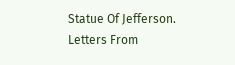Statue Of Jefferson. Letters From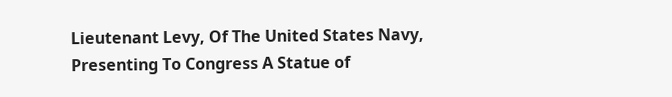Lieutenant Levy, Of The United States Navy, Presenting To Congress A Statue of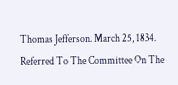Thomas Jefferson. March 25, 1834. Referred To The Committee On The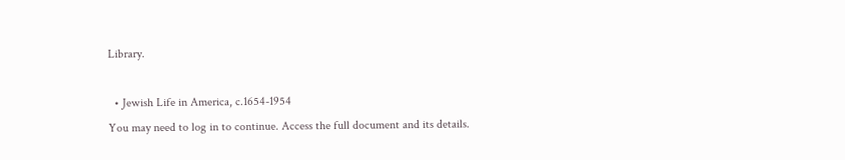Library.

  • Jewish Life in America, c.1654-1954
You may need to log in to continue. Access the full document and its details.